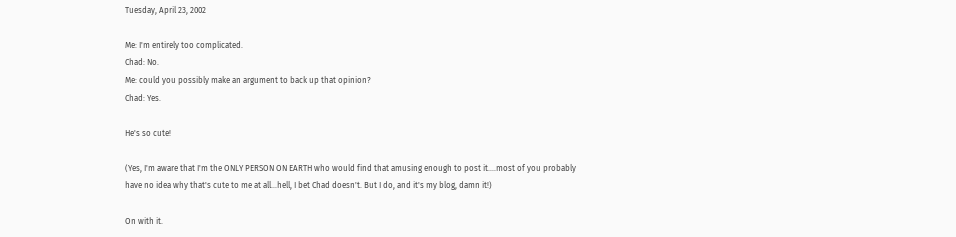Tuesday, April 23, 2002

Me: I'm entirely too complicated.
Chad: No.
Me: could you possibly make an argument to back up that opinion?
Chad: Yes.

He's so cute!

(Yes, I'm aware that I'm the ONLY PERSON ON EARTH who would find that amusing enough to post it....most of you probably have no idea why that's cute to me at all...hell, I bet Chad doesn't. But I do, and it's my blog, damn it!)

On with it.